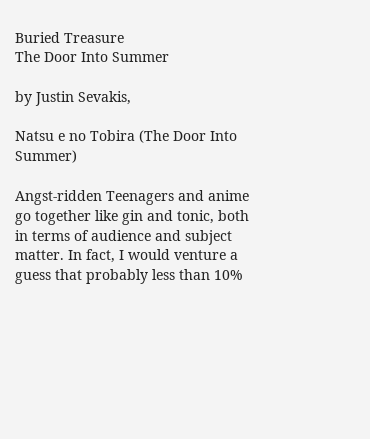Buried Treasure
The Door Into Summer

by Justin Sevakis,

Natsu e no Tobira (The Door Into Summer)

Angst-ridden Teenagers and anime go together like gin and tonic, both in terms of audience and subject matter. In fact, I would venture a guess that probably less than 10%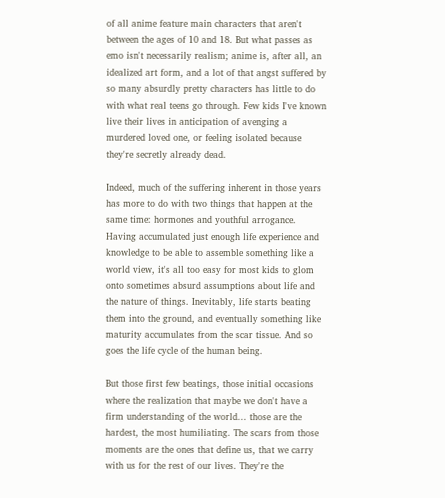of all anime feature main characters that aren't between the ages of 10 and 18. But what passes as emo isn't necessarily realism; anime is, after all, an idealized art form, and a lot of that angst suffered by so many absurdly pretty characters has little to do with what real teens go through. Few kids I've known live their lives in anticipation of avenging a murdered loved one, or feeling isolated because they're secretly already dead.

Indeed, much of the suffering inherent in those years has more to do with two things that happen at the same time: hormones and youthful arrogance. Having accumulated just enough life experience and knowledge to be able to assemble something like a world view, it's all too easy for most kids to glom onto sometimes absurd assumptions about life and the nature of things. Inevitably, life starts beating them into the ground, and eventually something like maturity accumulates from the scar tissue. And so goes the life cycle of the human being.

But those first few beatings, those initial occasions where the realization that maybe we don't have a firm understanding of the world... those are the hardest, the most humiliating. The scars from those moments are the ones that define us, that we carry with us for the rest of our lives. They're the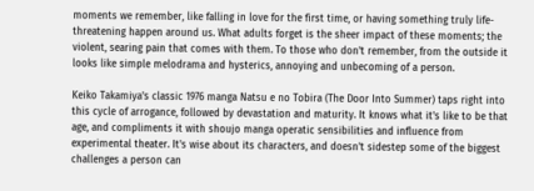moments we remember, like falling in love for the first time, or having something truly life-threatening happen around us. What adults forget is the sheer impact of these moments; the violent, searing pain that comes with them. To those who don't remember, from the outside it looks like simple melodrama and hysterics, annoying and unbecoming of a person.

Keiko Takamiya's classic 1976 manga Natsu e no Tobira (The Door Into Summer) taps right into this cycle of arrogance, followed by devastation and maturity. It knows what it's like to be that age, and compliments it with shoujo manga operatic sensibilities and influence from experimental theater. It's wise about its characters, and doesn't sidestep some of the biggest challenges a person can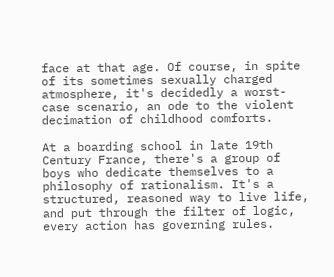face at that age. Of course, in spite of its sometimes sexually charged atmosphere, it's decidedly a worst-case scenario, an ode to the violent decimation of childhood comforts.

At a boarding school in late 19th Century France, there's a group of boys who dedicate themselves to a philosophy of rationalism. It's a structured, reasoned way to live life, and put through the filter of logic, every action has governing rules.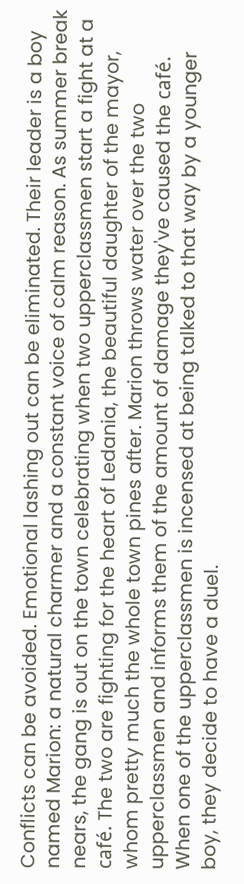Conflicts can be avoided. Emotional lashing out can be eliminated. Their leader is a boy named Marion: a natural charmer and a constant voice of calm reason. As summer break nears, the gang is out on the town celebrating when two upperclassmen start a fight at a café. The two are fighting for the heart of Ledania, the beautiful daughter of the mayor, whom pretty much the whole town pines after. Marion throws water over the two upperclassmen and informs them of the amount of damage they've caused the café. When one of the upperclassmen is incensed at being talked to that way by a younger boy, they decide to have a duel.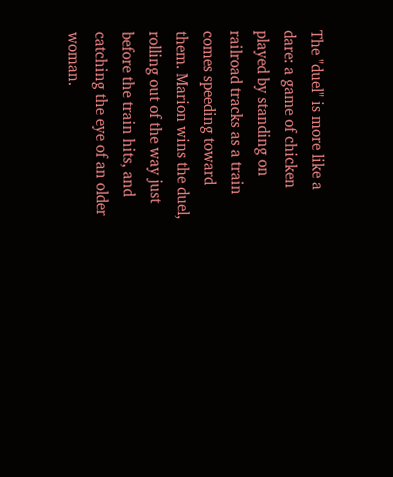The "duel" is more like a dare: a game of chicken played by standing on railroad tracks as a train comes speeding toward them. Marion wins the duel, rolling out of the way just before the train hits, and catching the eye of an older woman.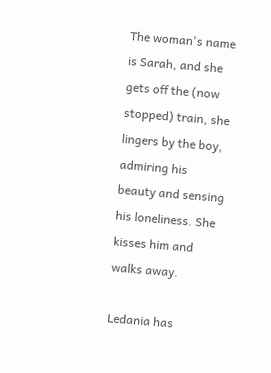The woman's name is Sarah, and she gets off the (now stopped) train, she lingers by the boy, admiring his beauty and sensing his loneliness. She kisses him and walks away.

Ledania has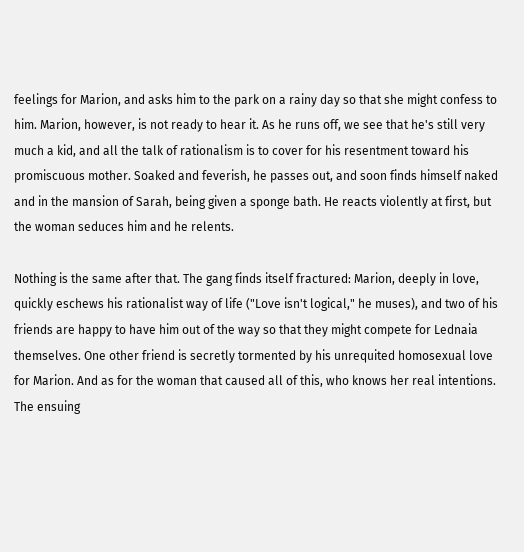feelings for Marion, and asks him to the park on a rainy day so that she might confess to him. Marion, however, is not ready to hear it. As he runs off, we see that he's still very much a kid, and all the talk of rationalism is to cover for his resentment toward his promiscuous mother. Soaked and feverish, he passes out, and soon finds himself naked and in the mansion of Sarah, being given a sponge bath. He reacts violently at first, but the woman seduces him and he relents.

Nothing is the same after that. The gang finds itself fractured: Marion, deeply in love, quickly eschews his rationalist way of life ("Love isn't logical," he muses), and two of his friends are happy to have him out of the way so that they might compete for Lednaia themselves. One other friend is secretly tormented by his unrequited homosexual love for Marion. And as for the woman that caused all of this, who knows her real intentions. The ensuing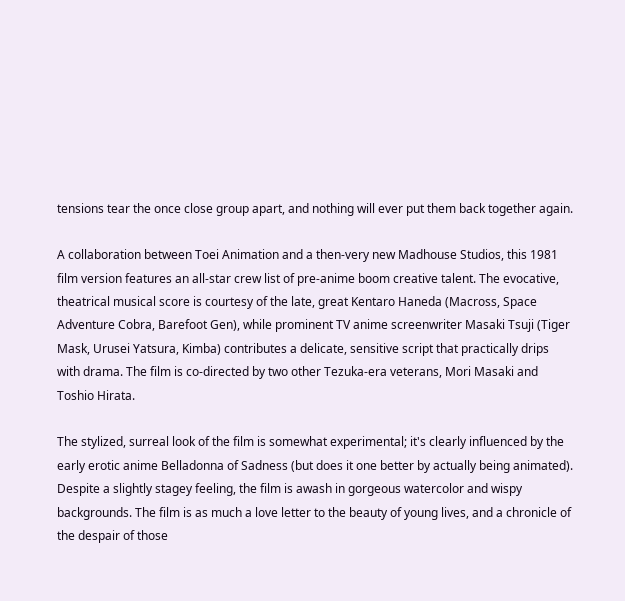tensions tear the once close group apart, and nothing will ever put them back together again.

A collaboration between Toei Animation and a then-very new Madhouse Studios, this 1981 film version features an all-star crew list of pre-anime boom creative talent. The evocative, theatrical musical score is courtesy of the late, great Kentaro Haneda (Macross, Space Adventure Cobra, Barefoot Gen), while prominent TV anime screenwriter Masaki Tsuji (Tiger Mask, Urusei Yatsura, Kimba) contributes a delicate, sensitive script that practically drips with drama. The film is co-directed by two other Tezuka-era veterans, Mori Masaki and Toshio Hirata.

The stylized, surreal look of the film is somewhat experimental; it's clearly influenced by the early erotic anime Belladonna of Sadness (but does it one better by actually being animated). Despite a slightly stagey feeling, the film is awash in gorgeous watercolor and wispy backgrounds. The film is as much a love letter to the beauty of young lives, and a chronicle of the despair of those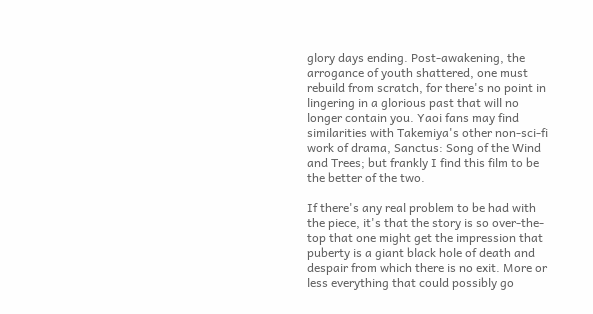glory days ending. Post-awakening, the arrogance of youth shattered, one must rebuild from scratch, for there's no point in lingering in a glorious past that will no longer contain you. Yaoi fans may find similarities with Takemiya's other non-sci-fi work of drama, Sanctus: Song of the Wind and Trees; but frankly I find this film to be the better of the two.

If there's any real problem to be had with the piece, it's that the story is so over-the-top that one might get the impression that puberty is a giant black hole of death and despair from which there is no exit. More or less everything that could possibly go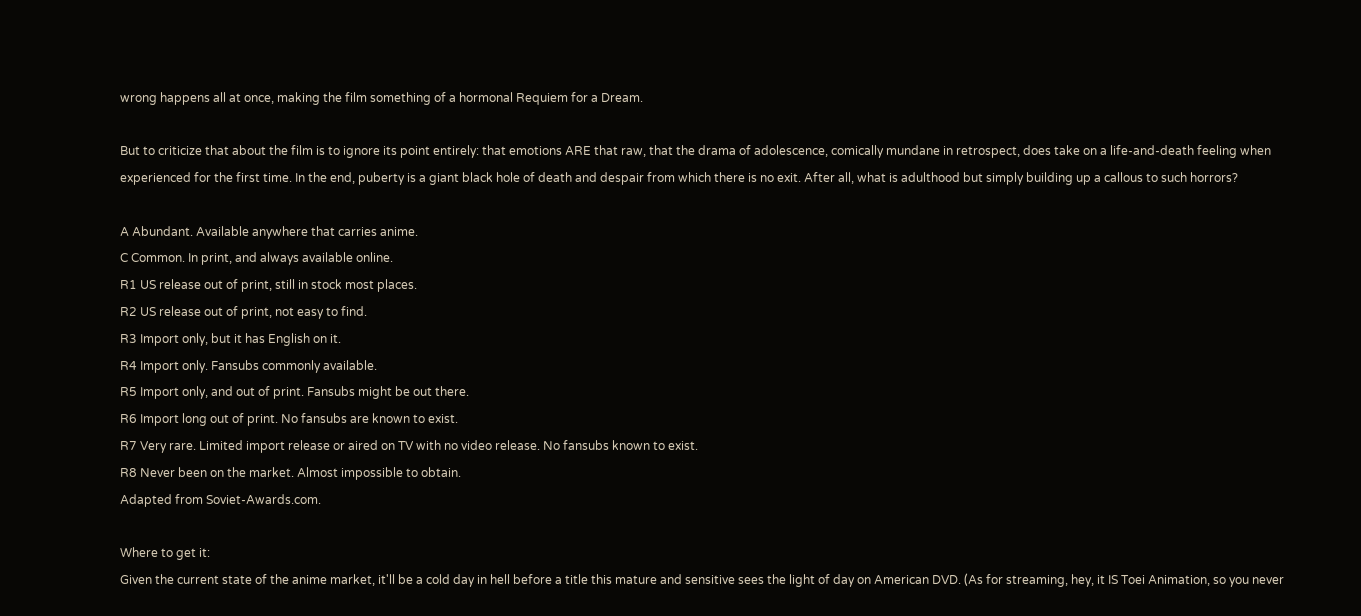wrong happens all at once, making the film something of a hormonal Requiem for a Dream.

But to criticize that about the film is to ignore its point entirely: that emotions ARE that raw, that the drama of adolescence, comically mundane in retrospect, does take on a life-and-death feeling when experienced for the first time. In the end, puberty is a giant black hole of death and despair from which there is no exit. After all, what is adulthood but simply building up a callous to such horrors?

A Abundant. Available anywhere that carries anime.
C Common. In print, and always available online.
R1 US release out of print, still in stock most places.
R2 US release out of print, not easy to find.
R3 Import only, but it has English on it.
R4 Import only. Fansubs commonly available.
R5 Import only, and out of print. Fansubs might be out there.
R6 Import long out of print. No fansubs are known to exist.
R7 Very rare. Limited import release or aired on TV with no video release. No fansubs known to exist.
R8 Never been on the market. Almost impossible to obtain.
Adapted from Soviet-Awards.com.

Where to get it:
Given the current state of the anime market, it'll be a cold day in hell before a title this mature and sensitive sees the light of day on American DVD. (As for streaming, hey, it IS Toei Animation, so you never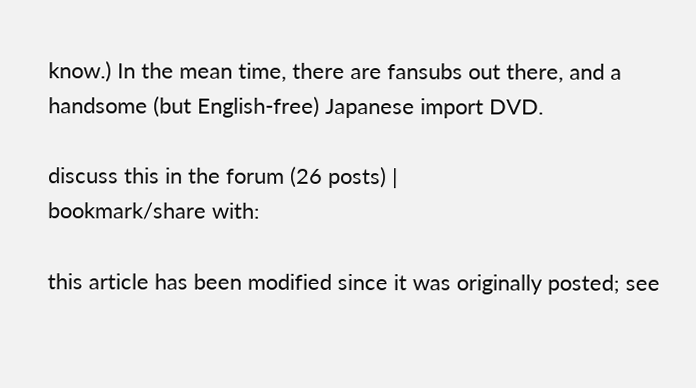know.) In the mean time, there are fansubs out there, and a handsome (but English-free) Japanese import DVD.

discuss this in the forum (26 posts) |
bookmark/share with:

this article has been modified since it was originally posted; see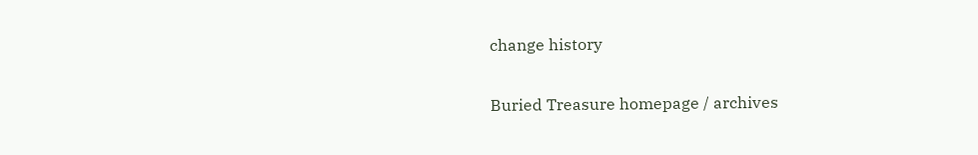change history

Buried Treasure homepage / archives